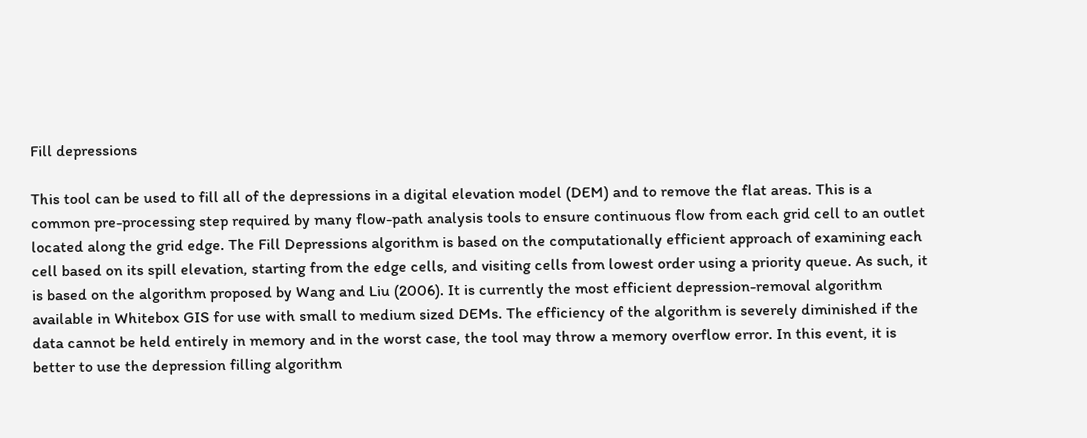Fill depressions

This tool can be used to fill all of the depressions in a digital elevation model (DEM) and to remove the flat areas. This is a common pre-processing step required by many flow-path analysis tools to ensure continuous flow from each grid cell to an outlet located along the grid edge. The Fill Depressions algorithm is based on the computationally efficient approach of examining each cell based on its spill elevation, starting from the edge cells, and visiting cells from lowest order using a priority queue. As such, it is based on the algorithm proposed by Wang and Liu (2006). It is currently the most efficient depression-removal algorithm available in Whitebox GIS for use with small to medium sized DEMs. The efficiency of the algorithm is severely diminished if the data cannot be held entirely in memory and in the worst case, the tool may throw a memory overflow error. In this event, it is better to use the depression filling algorithm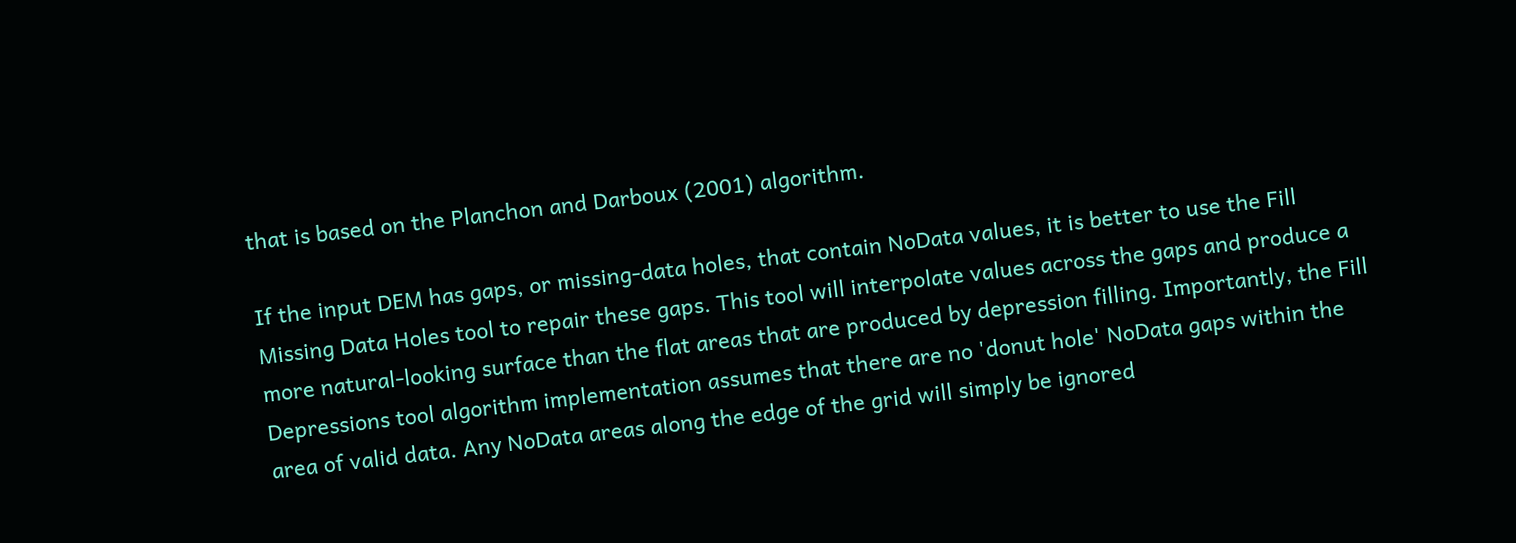that is based on the Planchon and Darboux (2001) algorithm.

If the input DEM has gaps, or missing-data holes, that contain NoData values, it is better to use the Fill Missing Data Holes tool to repair these gaps. This tool will interpolate values across the gaps and produce a more natural-looking surface than the flat areas that are produced by depression filling. Importantly, the Fill Depressions tool algorithm implementation assumes that there are no 'donut hole' NoData gaps within the area of valid data. Any NoData areas along the edge of the grid will simply be ignored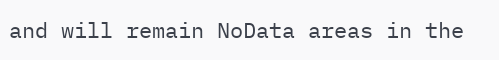and will remain NoData areas in the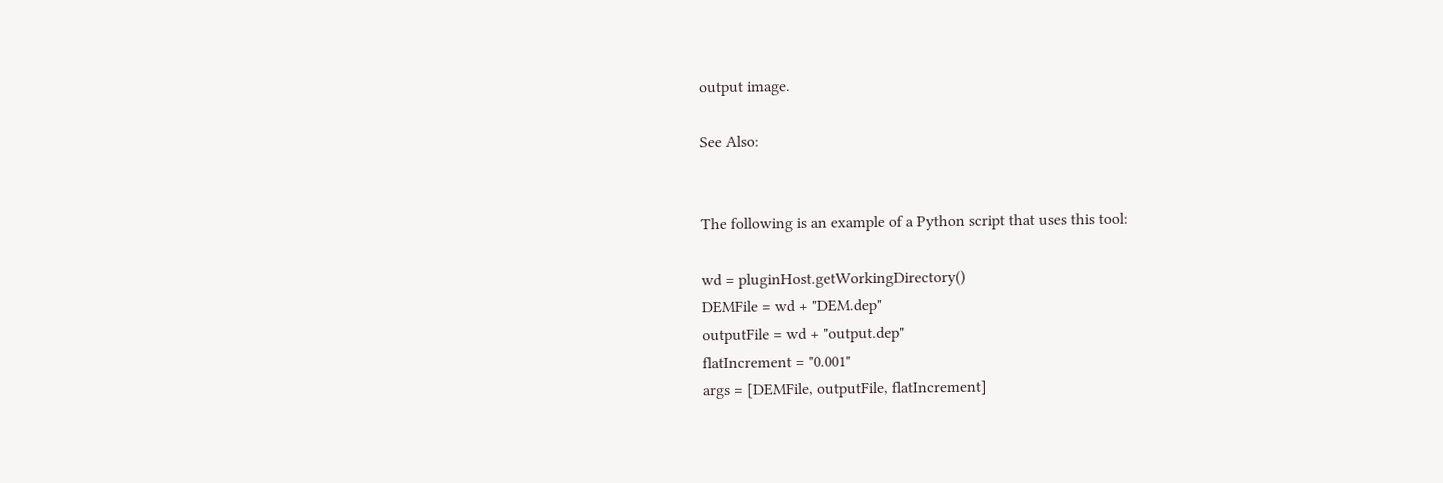output image.

See Also:


The following is an example of a Python script that uses this tool:

wd = pluginHost.getWorkingDirectory()
DEMFile = wd + "DEM.dep"
outputFile = wd + "output.dep"
flatIncrement = "0.001"
args = [DEMFile, outputFile, flatIncrement]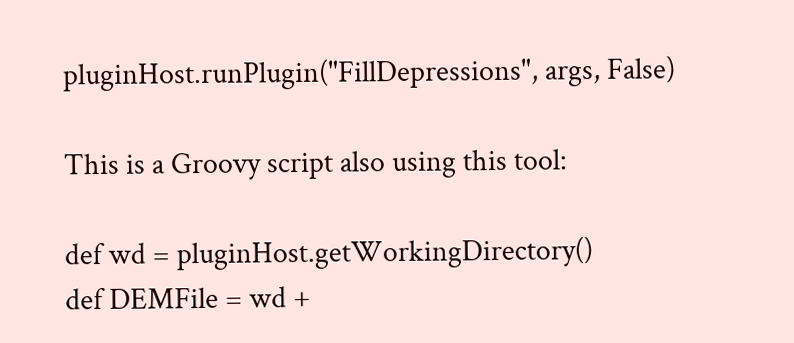pluginHost.runPlugin("FillDepressions", args, False)

This is a Groovy script also using this tool:

def wd = pluginHost.getWorkingDirectory()
def DEMFile = wd +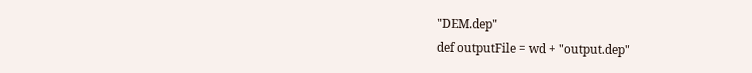"DEM.dep"
def outputFile = wd + "output.dep"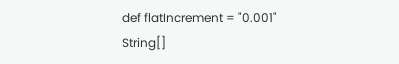def flatIncrement = "0.001"
String[]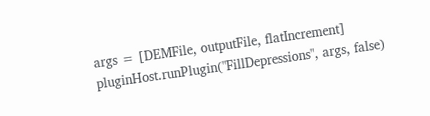args = [DEMFile, outputFile, flatIncrement]
pluginHost.runPlugin("FillDepressions", args, false)